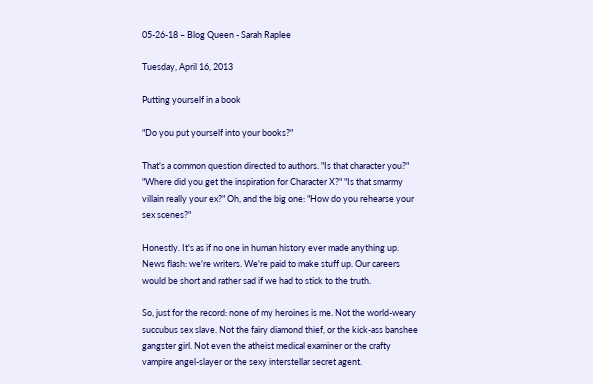05-26-18 – Blog Queen - Sarah Raplee

Tuesday, April 16, 2013

Putting yourself in a book

"Do you put yourself into your books?"

That's a common question directed to authors. "Is that character you?" "Where did you get the inspiration for Character X?" "Is that smarmy villain really your ex?" Oh, and the big one: "How do you rehearse your sex scenes?"

Honestly. It's as if no one in human history ever made anything up. News flash: we're writers. We're paid to make stuff up. Our careers would be short and rather sad if we had to stick to the truth.

So, just for the record: none of my heroines is me. Not the world-weary succubus sex slave. Not the fairy diamond thief, or the kick-ass banshee gangster girl. Not even the atheist medical examiner or the crafty vampire angel-slayer or the sexy interstellar secret agent.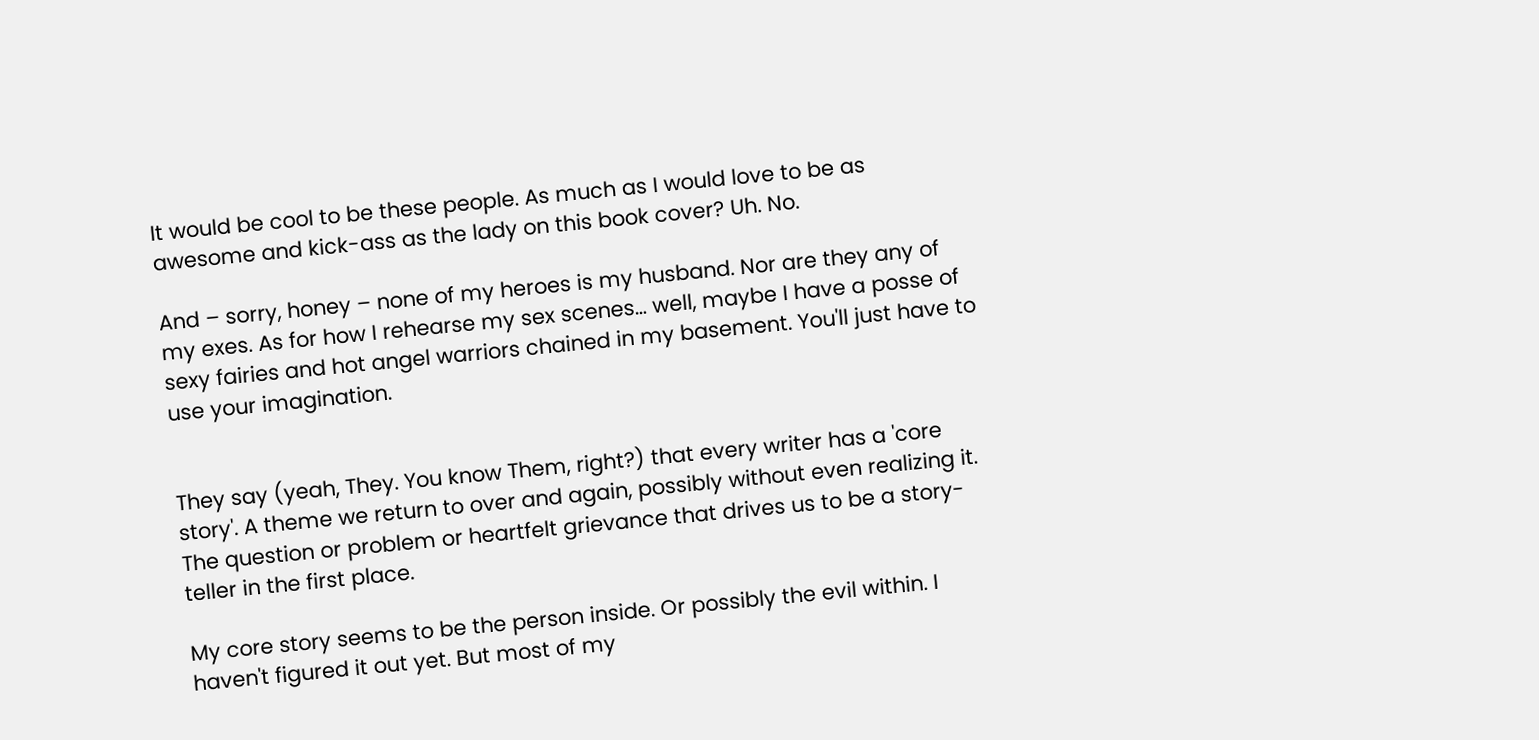It would be cool to be these people. As much as I would love to be as awesome and kick-ass as the lady on this book cover? Uh. No.

And – sorry, honey – none of my heroes is my husband. Nor are they any of my exes. As for how I rehearse my sex scenes… well, maybe I have a posse of sexy fairies and hot angel warriors chained in my basement. You'll just have to use your imagination.


They say (yeah, They. You know Them, right?) that every writer has a 'core story'. A theme we return to over and again, possibly without even realizing it. The question or problem or heartfelt grievance that drives us to be a story-teller in the first place.

My core story seems to be the person inside. Or possibly the evil within. I haven't figured it out yet. But most of my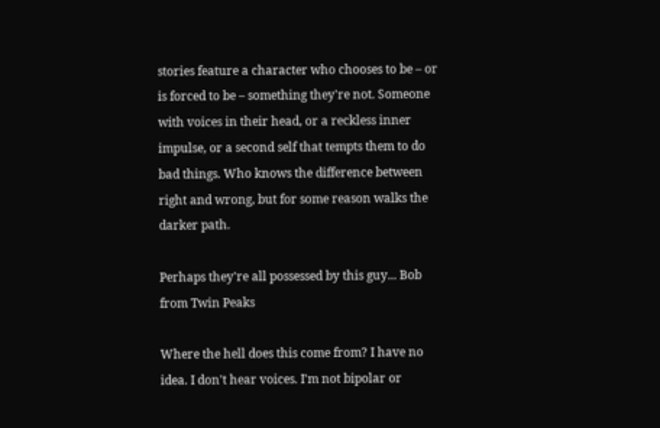stories feature a character who chooses to be – or is forced to be – something they're not. Someone with voices in their head, or a reckless inner impulse, or a second self that tempts them to do bad things. Who knows the difference between right and wrong, but for some reason walks the darker path.

Perhaps they're all possessed by this guy... Bob from Twin Peaks

Where the hell does this come from? I have no idea. I don't hear voices. I'm not bipolar or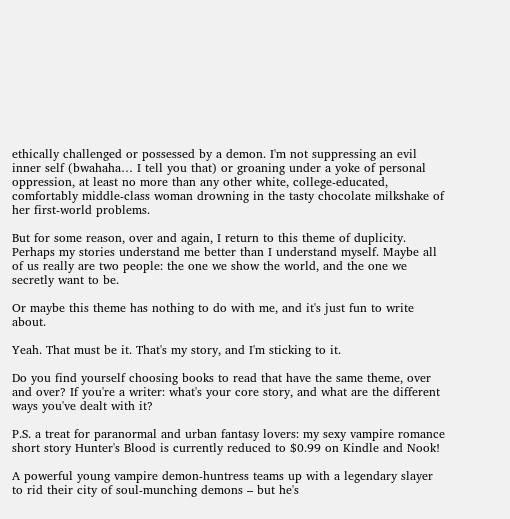ethically challenged or possessed by a demon. I'm not suppressing an evil inner self (bwahaha… I tell you that) or groaning under a yoke of personal oppression, at least no more than any other white, college-educated, comfortably middle-class woman drowning in the tasty chocolate milkshake of her first-world problems.

But for some reason, over and again, I return to this theme of duplicity. Perhaps my stories understand me better than I understand myself. Maybe all of us really are two people: the one we show the world, and the one we secretly want to be.

Or maybe this theme has nothing to do with me, and it's just fun to write about.

Yeah. That must be it. That's my story, and I'm sticking to it.

Do you find yourself choosing books to read that have the same theme, over and over? If you're a writer: what's your core story, and what are the different ways you've dealt with it?

P.S. a treat for paranormal and urban fantasy lovers: my sexy vampire romance short story Hunter's Blood is currently reduced to $0.99 on Kindle and Nook!

A powerful young vampire demon-huntress teams up with a legendary slayer to rid their city of soul-munching demons – but he's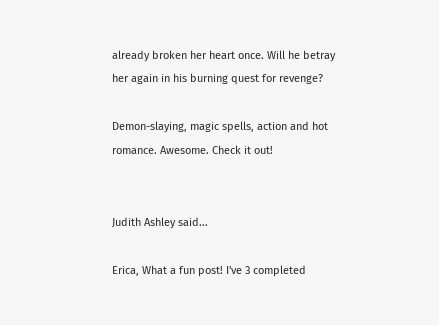already broken her heart once. Will he betray her again in his burning quest for revenge?

Demon-slaying, magic spells, action and hot romance. Awesome. Check it out!


Judith Ashley said...

Erica, What a fun post! I've 3 completed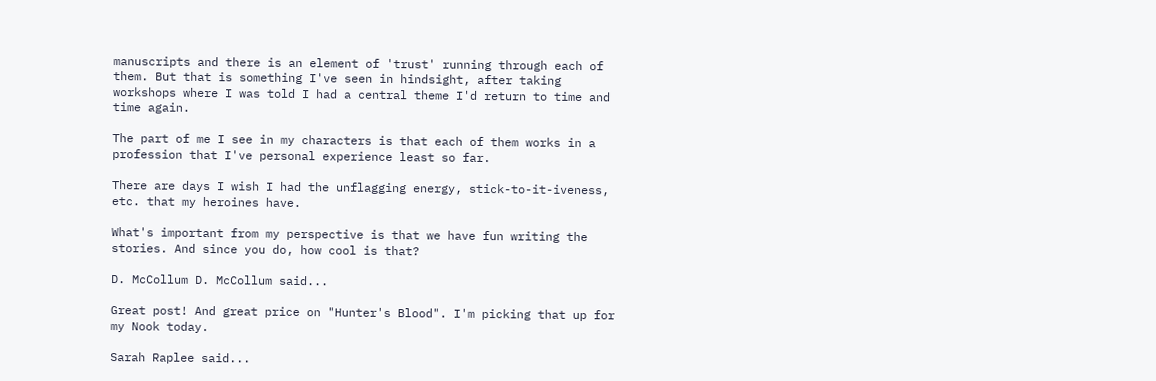manuscripts and there is an element of 'trust' running through each of them. But that is something I've seen in hindsight, after taking workshops where I was told I had a central theme I'd return to time and time again.

The part of me I see in my characters is that each of them works in a profession that I've personal experience least so far.

There are days I wish I had the unflagging energy, stick-to-it-iveness, etc. that my heroines have.

What's important from my perspective is that we have fun writing the stories. And since you do, how cool is that?

D. McCollum D. McCollum said...

Great post! And great price on "Hunter's Blood". I'm picking that up for my Nook today.

Sarah Raplee said...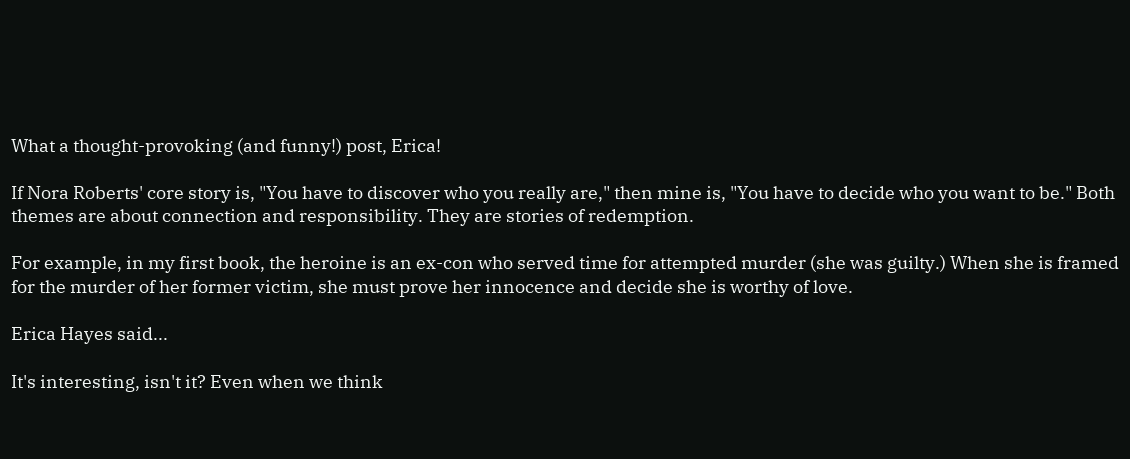What a thought-provoking (and funny!) post, Erica!

If Nora Roberts' core story is, "You have to discover who you really are," then mine is, "You have to decide who you want to be." Both themes are about connection and responsibility. They are stories of redemption.

For example, in my first book, the heroine is an ex-con who served time for attempted murder (she was guilty.) When she is framed for the murder of her former victim, she must prove her innocence and decide she is worthy of love.

Erica Hayes said...

It's interesting, isn't it? Even when we think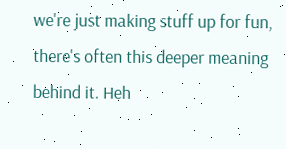we're just making stuff up for fun, there's often this deeper meaning behind it. Heh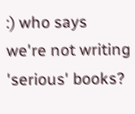:) who says we're not writing 'serious' books?